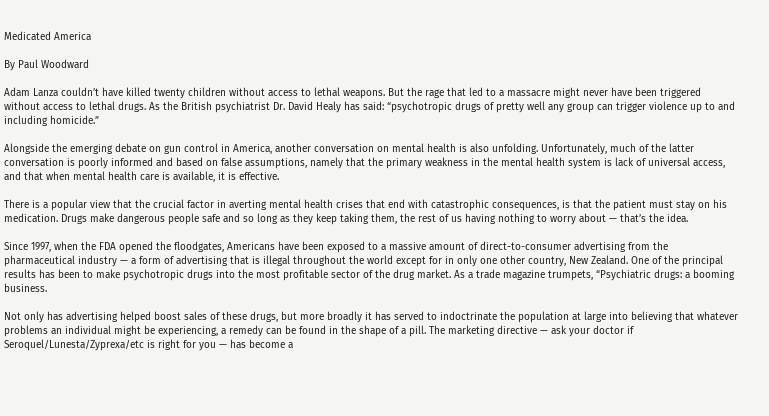Medicated America

By Paul Woodward

Adam Lanza couldn’t have killed twenty children without access to lethal weapons. But the rage that led to a massacre might never have been triggered without access to lethal drugs. As the British psychiatrist Dr. David Healy has said: “psychotropic drugs of pretty well any group can trigger violence up to and including homicide.”

Alongside the emerging debate on gun control in America, another conversation on mental health is also unfolding. Unfortunately, much of the latter conversation is poorly informed and based on false assumptions, namely that the primary weakness in the mental health system is lack of universal access, and that when mental health care is available, it is effective.

There is a popular view that the crucial factor in averting mental health crises that end with catastrophic consequences, is that the patient must stay on his medication. Drugs make dangerous people safe and so long as they keep taking them, the rest of us having nothing to worry about — that’s the idea.

Since 1997, when the FDA opened the floodgates, Americans have been exposed to a massive amount of direct-to-consumer advertising from the pharmaceutical industry — a form of advertising that is illegal throughout the world except for in only one other country, New Zealand. One of the principal results has been to make psychotropic drugs into the most profitable sector of the drug market. As a trade magazine trumpets, “Psychiatric drugs: a booming business.

Not only has advertising helped boost sales of these drugs, but more broadly it has served to indoctrinate the population at large into believing that whatever problems an individual might be experiencing, a remedy can be found in the shape of a pill. The marketing directive — ask your doctor if Seroquel/Lunesta/Zyprexa/etc is right for you — has become a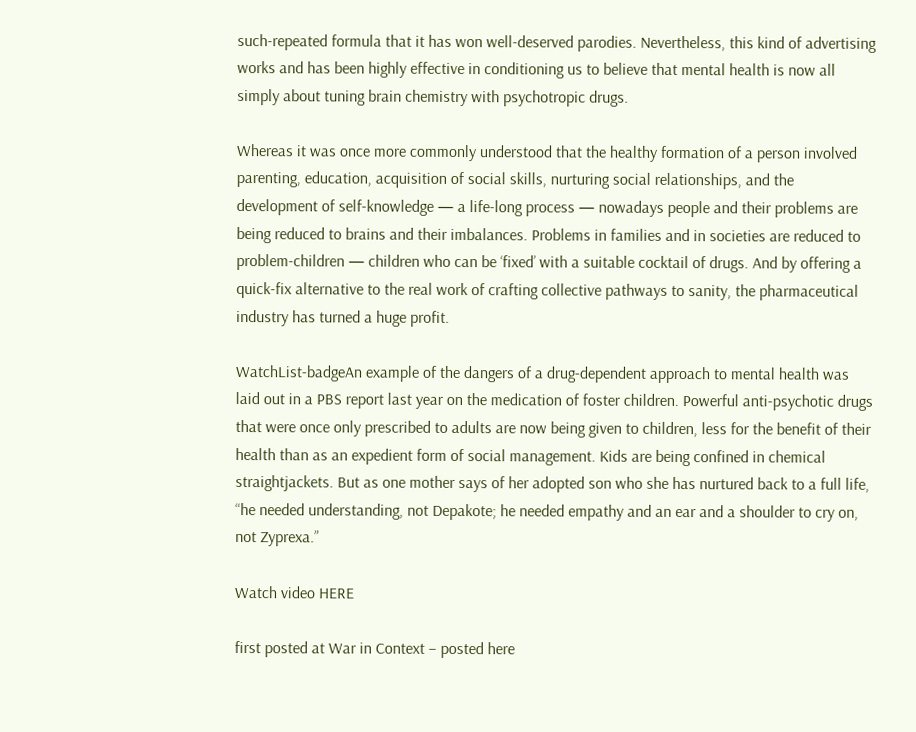such-repeated formula that it has won well-deserved parodies. Nevertheless, this kind of advertising works and has been highly effective in conditioning us to believe that mental health is now all simply about tuning brain chemistry with psychotropic drugs.

Whereas it was once more commonly understood that the healthy formation of a person involved parenting, education, acquisition of social skills, nurturing social relationships, and the development of self-knowledge — a life-long process — nowadays people and their problems are being reduced to brains and their imbalances. Problems in families and in societies are reduced to problem-children — children who can be ‘fixed’ with a suitable cocktail of drugs. And by offering a quick-fix alternative to the real work of crafting collective pathways to sanity, the pharmaceutical industry has turned a huge profit.

WatchList-badgeAn example of the dangers of a drug-dependent approach to mental health was laid out in a PBS report last year on the medication of foster children. Powerful anti-psychotic drugs that were once only prescribed to adults are now being given to children, less for the benefit of their health than as an expedient form of social management. Kids are being confined in chemical straightjackets. But as one mother says of her adopted son who she has nurtured back to a full life, “he needed understanding, not Depakote; he needed empathy and an ear and a shoulder to cry on, not Zyprexa.”

Watch video HERE

first posted at War in Context – posted here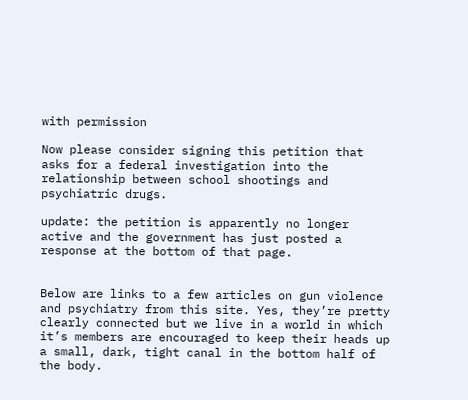with permission

Now please consider signing this petition that asks for a federal investigation into the relationship between school shootings and psychiatric drugs.

update: the petition is apparently no longer active and the government has just posted a response at the bottom of that page.


Below are links to a few articles on gun violence and psychiatry from this site. Yes, they’re pretty clearly connected but we live in a world in which it’s members are encouraged to keep their heads up a small, dark, tight canal in the bottom half of the body.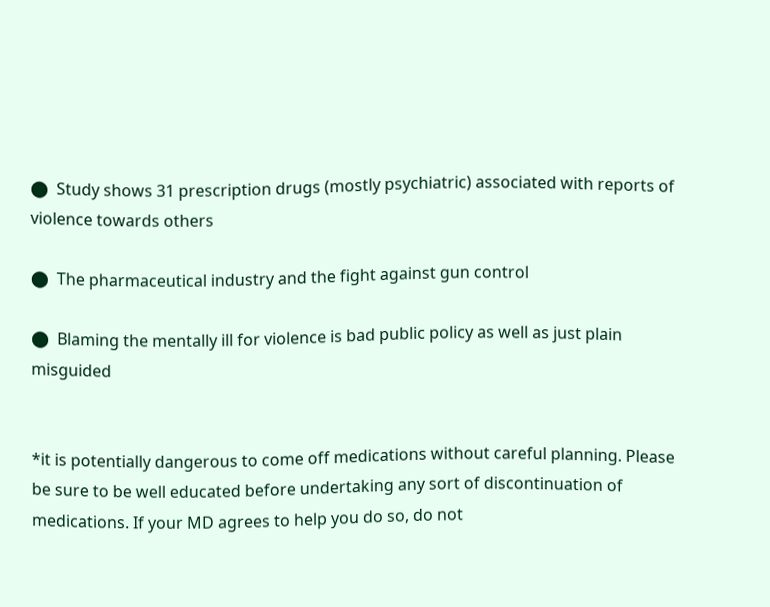⬤  Study shows 31 prescription drugs (mostly psychiatric) associated with reports of violence towards others

⬤  The pharmaceutical industry and the fight against gun control

⬤  Blaming the mentally ill for violence is bad public policy as well as just plain misguided


*it is potentially dangerous to come off medications without careful planning. Please be sure to be well educated before undertaking any sort of discontinuation of medications. If your MD agrees to help you do so, do not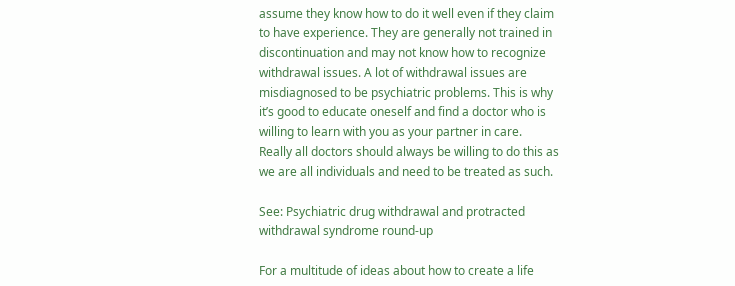assume they know how to do it well even if they claim to have experience. They are generally not trained in discontinuation and may not know how to recognize withdrawal issues. A lot of withdrawal issues are misdiagnosed to be psychiatric problems. This is why it’s good to educate oneself and find a doctor who is willing to learn with you as your partner in care.  Really all doctors should always be willing to do this as we are all individuals and need to be treated as such.

See: Psychiatric drug withdrawal and protracted withdrawal syndrome round-up

For a multitude of ideas about how to create a life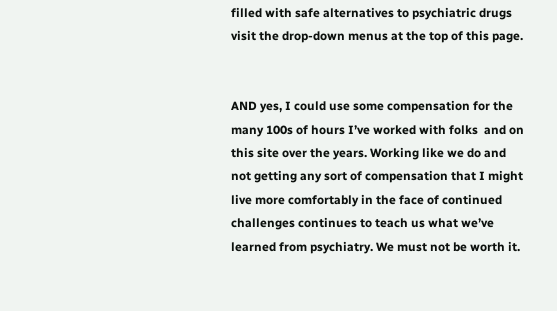filled with safe alternatives to psychiatric drugs visit the drop-down menus at the top of this page.


AND yes, I could use some compensation for the many 100s of hours I’ve worked with folks  and on this site over the years. Working like we do and not getting any sort of compensation that I might live more comfortably in the face of continued challenges continues to teach us what we’ve learned from psychiatry. We must not be worth it.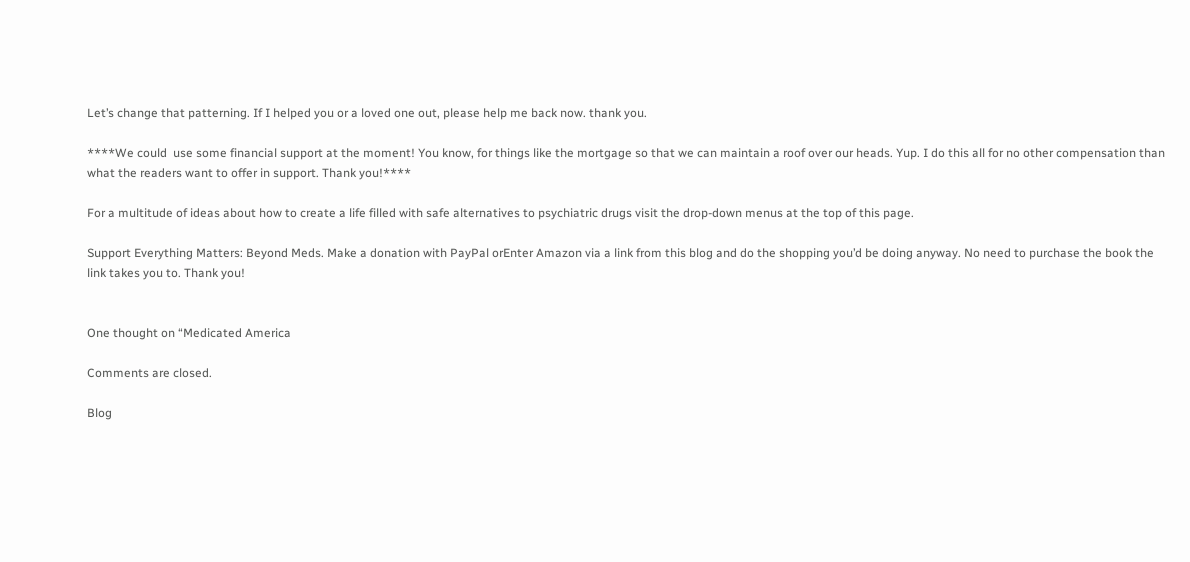Let’s change that patterning. If I helped you or a loved one out, please help me back now. thank you.

****We could  use some financial support at the moment! You know, for things like the mortgage so that we can maintain a roof over our heads. Yup. I do this all for no other compensation than  what the readers want to offer in support. Thank you!****

For a multitude of ideas about how to create a life filled with safe alternatives to psychiatric drugs visit the drop-down menus at the top of this page.

Support Everything Matters: Beyond Meds. Make a donation with PayPal orEnter Amazon via a link from this blog and do the shopping you’d be doing anyway. No need to purchase the book the link takes you to. Thank you!


One thought on “Medicated America

Comments are closed.

Blog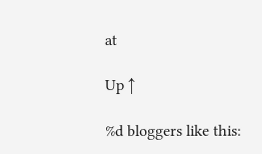at

Up ↑

%d bloggers like this: